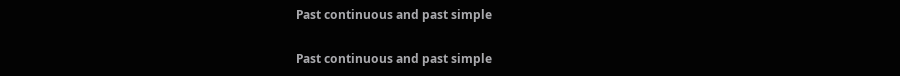Past continuous and past simple

Past continuous and past simple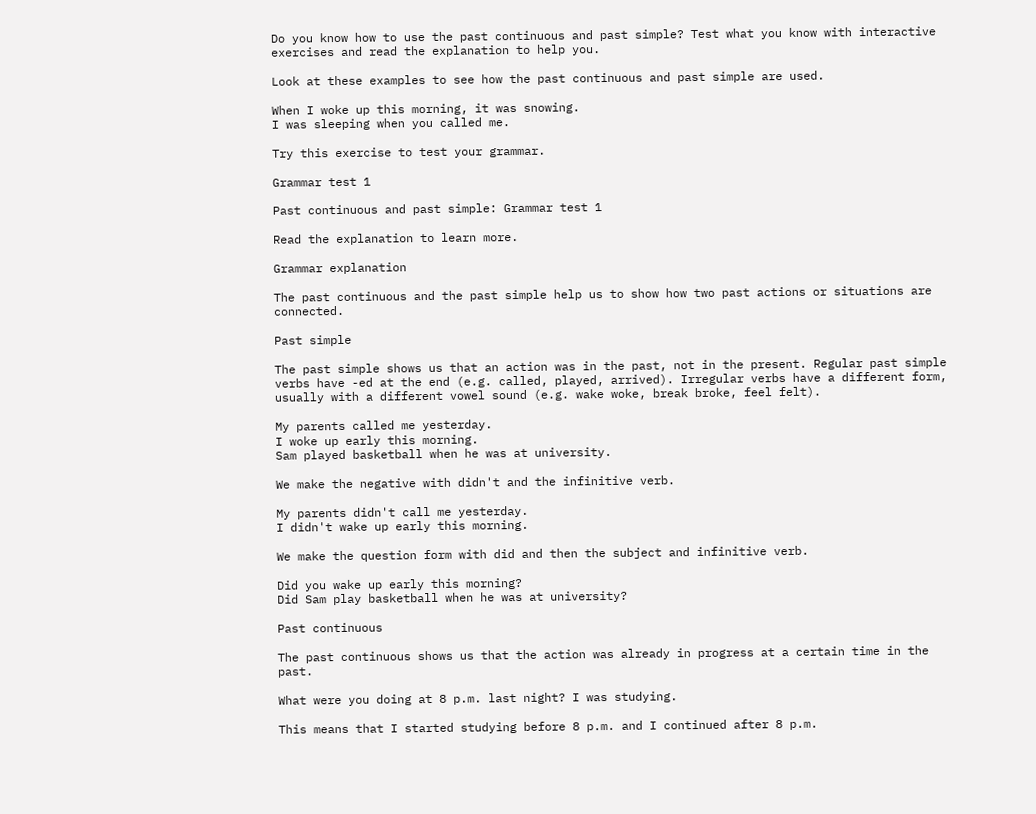Do you know how to use the past continuous and past simple? Test what you know with interactive exercises and read the explanation to help you.

Look at these examples to see how the past continuous and past simple are used.

When I woke up this morning, it was snowing.
I was sleeping when you called me.

Try this exercise to test your grammar.

Grammar test 1

Past continuous and past simple: Grammar test 1

Read the explanation to learn more.

Grammar explanation

The past continuous and the past simple help us to show how two past actions or situations are connected.

Past simple

The past simple shows us that an action was in the past, not in the present. Regular past simple verbs have -ed at the end (e.g. called, played, arrived). Irregular verbs have a different form, usually with a different vowel sound (e.g. wake woke, break broke, feel felt).

My parents called me yesterday.
I woke up early this morning.
Sam played basketball when he was at university.

We make the negative with didn't and the infinitive verb.

My parents didn't call me yesterday.
I didn't wake up early this morning.

We make the question form with did and then the subject and infinitive verb.

Did you wake up early this morning?
Did Sam play basketball when he was at university?

Past continuous

The past continuous shows us that the action was already in progress at a certain time in the past.

What were you doing at 8 p.m. last night? I was studying.

This means that I started studying before 8 p.m. and I continued after 8 p.m.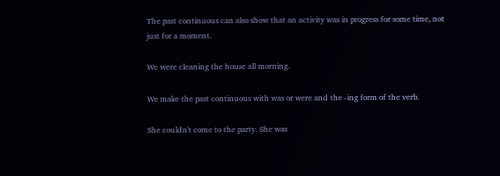The past continuous can also show that an activity was in progress for some time, not just for a moment.

We were cleaning the house all morning.

We make the past continuous with was or were and the -ing form of the verb.

She couldn't come to the party. She was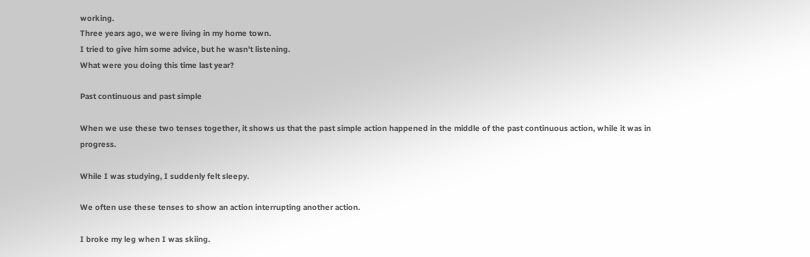working.
Three years ago, we were living in my home town.
I tried to give him some advice, but he wasn't listening.
What were you doing this time last year?

Past continuous and past simple

When we use these two tenses together, it shows us that the past simple action happened in the middle of the past continuous action, while it was in progress.

While I was studying, I suddenly felt sleepy.

We often use these tenses to show an action interrupting another action.

I broke my leg when I was skiing.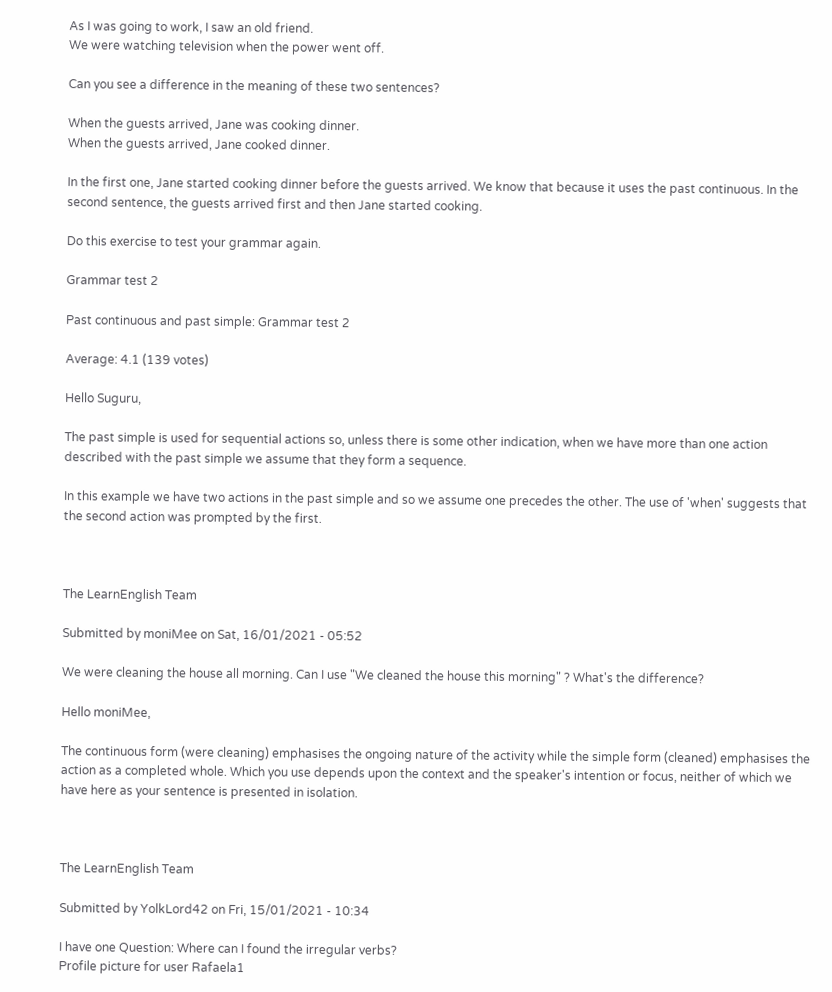As I was going to work, I saw an old friend.
We were watching television when the power went off.

Can you see a difference in the meaning of these two sentences?

When the guests arrived, Jane was cooking dinner.
When the guests arrived, Jane cooked dinner.

In the first one, Jane started cooking dinner before the guests arrived. We know that because it uses the past continuous. In the second sentence, the guests arrived first and then Jane started cooking.

Do this exercise to test your grammar again.

Grammar test 2

Past continuous and past simple: Grammar test 2

Average: 4.1 (139 votes)

Hello Suguru,

The past simple is used for sequential actions so, unless there is some other indication, when we have more than one action described with the past simple we assume that they form a sequence.

In this example we have two actions in the past simple and so we assume one precedes the other. The use of 'when' suggests that the second action was prompted by the first.



The LearnEnglish Team

Submitted by moniMee on Sat, 16/01/2021 - 05:52

We were cleaning the house all morning. Can I use "We cleaned the house this morning" ? What's the difference?

Hello moniMee,

The continuous form (were cleaning) emphasises the ongoing nature of the activity while the simple form (cleaned) emphasises the action as a completed whole. Which you use depends upon the context and the speaker's intention or focus, neither of which we have here as your sentence is presented in isolation.



The LearnEnglish Team

Submitted by YolkLord42 on Fri, 15/01/2021 - 10:34

I have one Question: Where can I found the irregular verbs?
Profile picture for user Rafaela1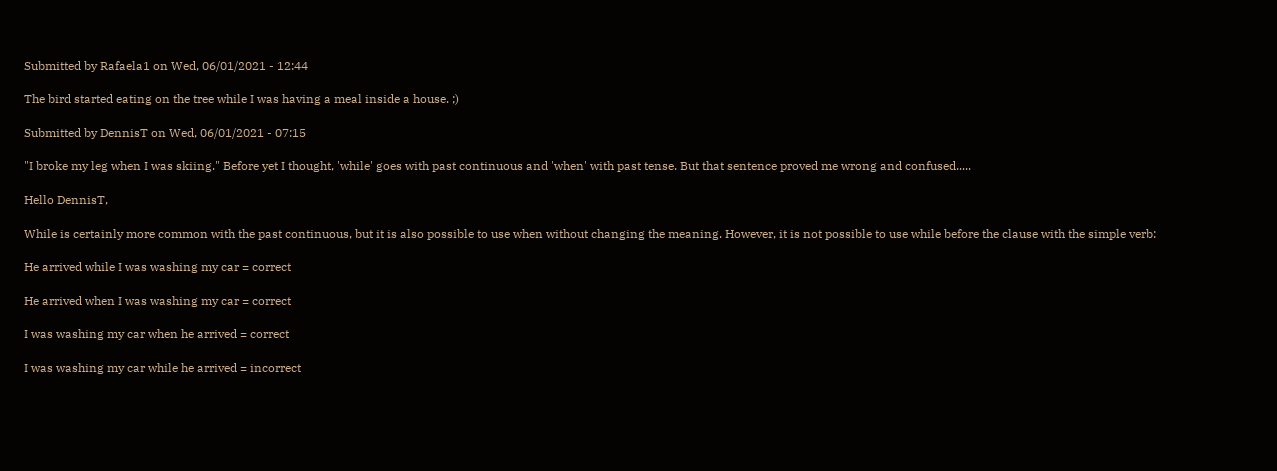Submitted by Rafaela1 on Wed, 06/01/2021 - 12:44

The bird started eating on the tree while I was having a meal inside a house. ;)

Submitted by DennisT on Wed, 06/01/2021 - 07:15

"I broke my leg when I was skiing." Before yet I thought, 'while' goes with past continuous and 'when' with past tense. But that sentence proved me wrong and confused.....

Hello DennisT,

While is certainly more common with the past continuous, but it is also possible to use when without changing the meaning. However, it is not possible to use while before the clause with the simple verb:

He arrived while I was washing my car = correct

He arrived when I was washing my car = correct

I was washing my car when he arrived = correct

I was washing my car while he arrived = incorrect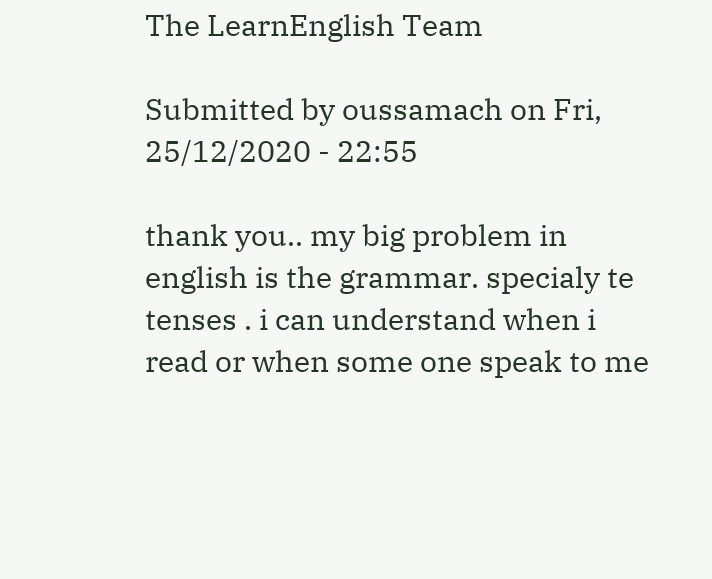The LearnEnglish Team

Submitted by oussamach on Fri, 25/12/2020 - 22:55

thank you.. my big problem in english is the grammar. specialy te tenses . i can understand when i read or when some one speak to me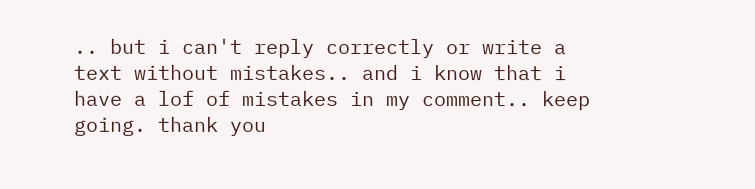.. but i can't reply correctly or write a text without mistakes.. and i know that i have a lof of mistakes in my comment.. keep going. thank you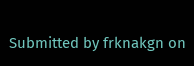Submitted by frknakgn on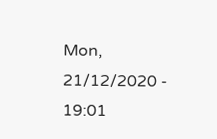Mon, 21/12/2020 - 19:01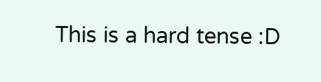This is a hard tense :D